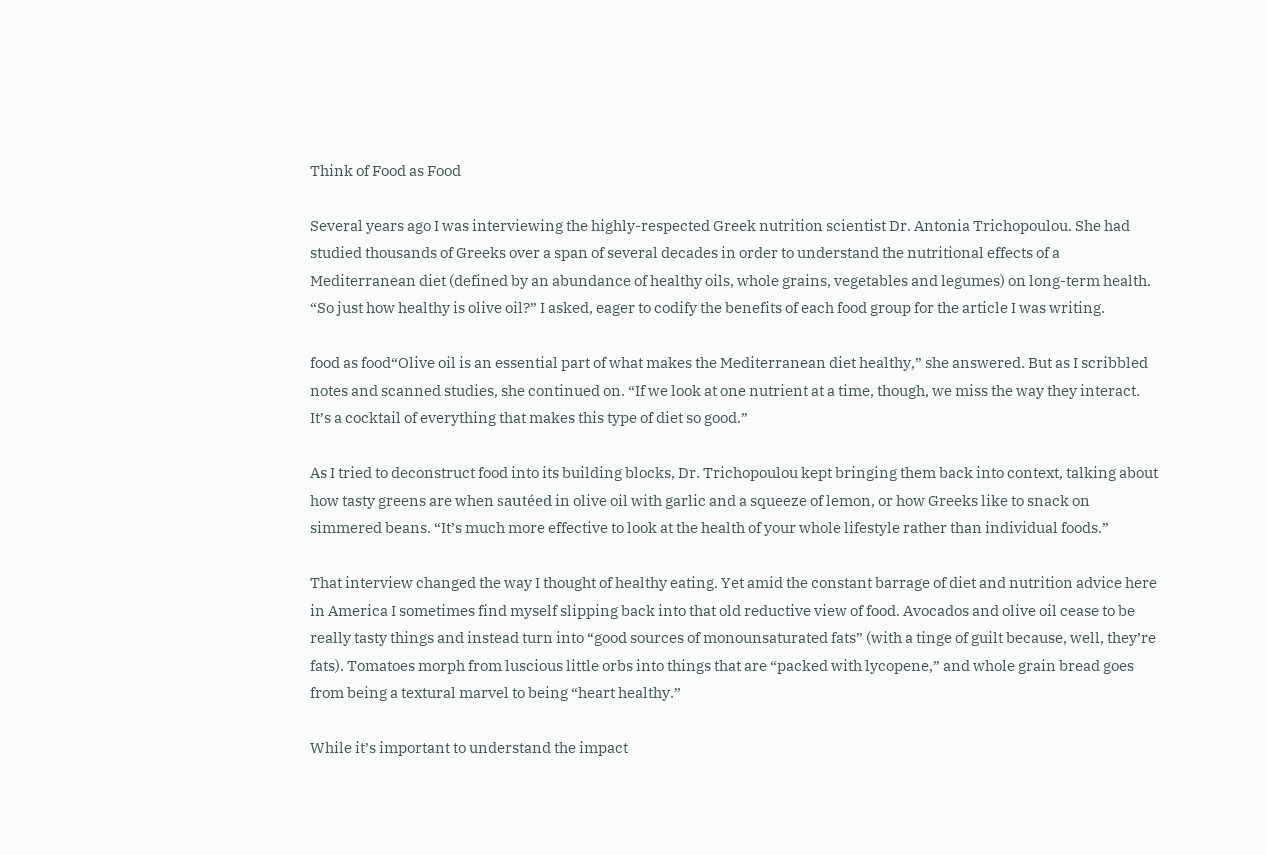Think of Food as Food

Several years ago I was interviewing the highly-respected Greek nutrition scientist Dr. Antonia Trichopoulou. She had studied thousands of Greeks over a span of several decades in order to understand the nutritional effects of a Mediterranean diet (defined by an abundance of healthy oils, whole grains, vegetables and legumes) on long-term health. “So just how healthy is olive oil?” I asked, eager to codify the benefits of each food group for the article I was writing.

food as food“Olive oil is an essential part of what makes the Mediterranean diet healthy,” she answered. But as I scribbled notes and scanned studies, she continued on. “If we look at one nutrient at a time, though, we miss the way they interact. It’s a cocktail of everything that makes this type of diet so good.”

As I tried to deconstruct food into its building blocks, Dr. Trichopoulou kept bringing them back into context, talking about how tasty greens are when sautéed in olive oil with garlic and a squeeze of lemon, or how Greeks like to snack on simmered beans. “It’s much more effective to look at the health of your whole lifestyle rather than individual foods.”

That interview changed the way I thought of healthy eating. Yet amid the constant barrage of diet and nutrition advice here in America I sometimes find myself slipping back into that old reductive view of food. Avocados and olive oil cease to be really tasty things and instead turn into “good sources of monounsaturated fats” (with a tinge of guilt because, well, they’re fats). Tomatoes morph from luscious little orbs into things that are “packed with lycopene,” and whole grain bread goes from being a textural marvel to being “heart healthy.”

While it’s important to understand the impact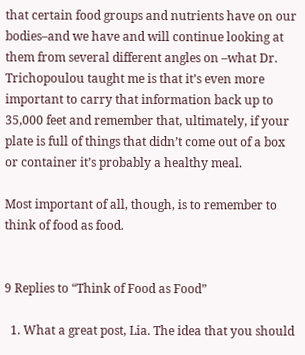that certain food groups and nutrients have on our bodies–and we have and will continue looking at them from several different angles on –what Dr. Trichopoulou taught me is that it’s even more important to carry that information back up to 35,000 feet and remember that, ultimately, if your plate is full of things that didn’t come out of a box or container it’s probably a healthy meal.

Most important of all, though, is to remember to think of food as food.


9 Replies to “Think of Food as Food”

  1. What a great post, Lia. The idea that you should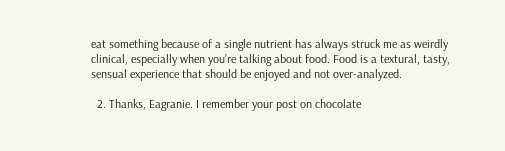eat something because of a single nutrient has always struck me as weirdly clinical, especially when you’re talking about food. Food is a textural, tasty, sensual experience that should be enjoyed and not over-analyzed.

  2. Thanks, Eagranie. I remember your post on chocolate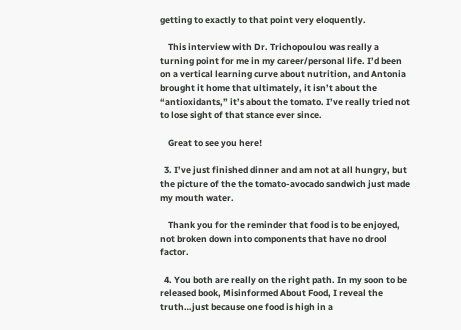getting to exactly to that point very eloquently.

    This interview with Dr. Trichopoulou was really a turning point for me in my career/personal life. I’d been on a vertical learning curve about nutrition, and Antonia brought it home that ultimately, it isn’t about the “antioxidants,” it’s about the tomato. I’ve really tried not to lose sight of that stance ever since.

    Great to see you here!

  3. I’ve just finished dinner and am not at all hungry, but the picture of the the tomato-avocado sandwich just made my mouth water.

    Thank you for the reminder that food is to be enjoyed, not broken down into components that have no drool factor.

  4. You both are really on the right path. In my soon to be released book, Misinformed About Food, I reveal the truth…just because one food is high in a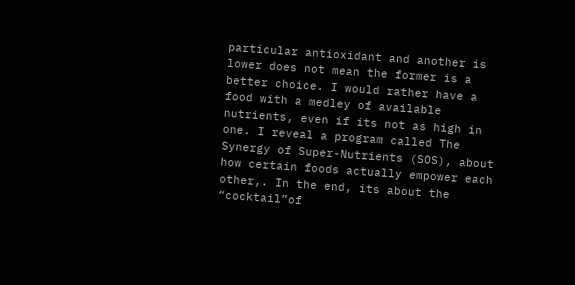particular antioxidant and another is lower does not mean the former is a better choice. I would rather have a food with a medley of available nutrients, even if its not as high in one. I reveal a program called The Synergy of Super-Nutrients (SOS), about how certain foods actually empower each other,. In the end, its about the “cocktail”of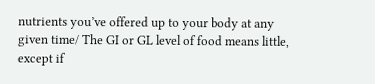nutrients you’ve offered up to your body at any given time/ The GI or GL level of food means little, except if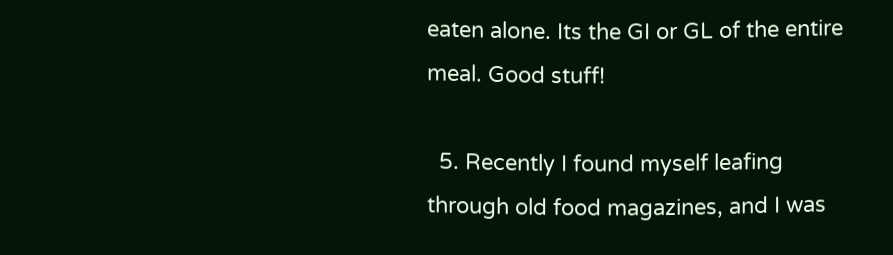eaten alone. Its the GI or GL of the entire meal. Good stuff!

  5. Recently I found myself leafing through old food magazines, and I was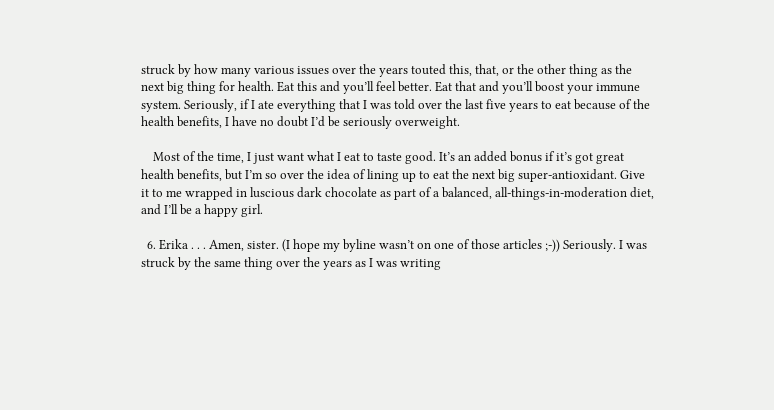struck by how many various issues over the years touted this, that, or the other thing as the next big thing for health. Eat this and you’ll feel better. Eat that and you’ll boost your immune system. Seriously, if I ate everything that I was told over the last five years to eat because of the health benefits, I have no doubt I’d be seriously overweight.

    Most of the time, I just want what I eat to taste good. It’s an added bonus if it’s got great health benefits, but I’m so over the idea of lining up to eat the next big super-antioxidant. Give it to me wrapped in luscious dark chocolate as part of a balanced, all-things-in-moderation diet, and I’ll be a happy girl.

  6. Erika . . . Amen, sister. (I hope my byline wasn’t on one of those articles ;-)) Seriously. I was struck by the same thing over the years as I was writing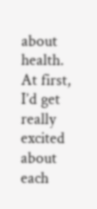about health. At first, I’d get really excited about each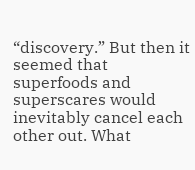“discovery.” But then it seemed that superfoods and superscares would inevitably cancel each other out. What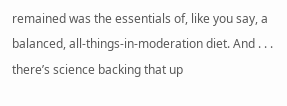remained was the essentials of, like you say, a balanced, all-things-in-moderation diet. And . . . there’s science backing that up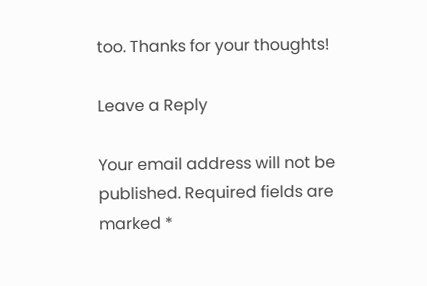too. Thanks for your thoughts!

Leave a Reply

Your email address will not be published. Required fields are marked *